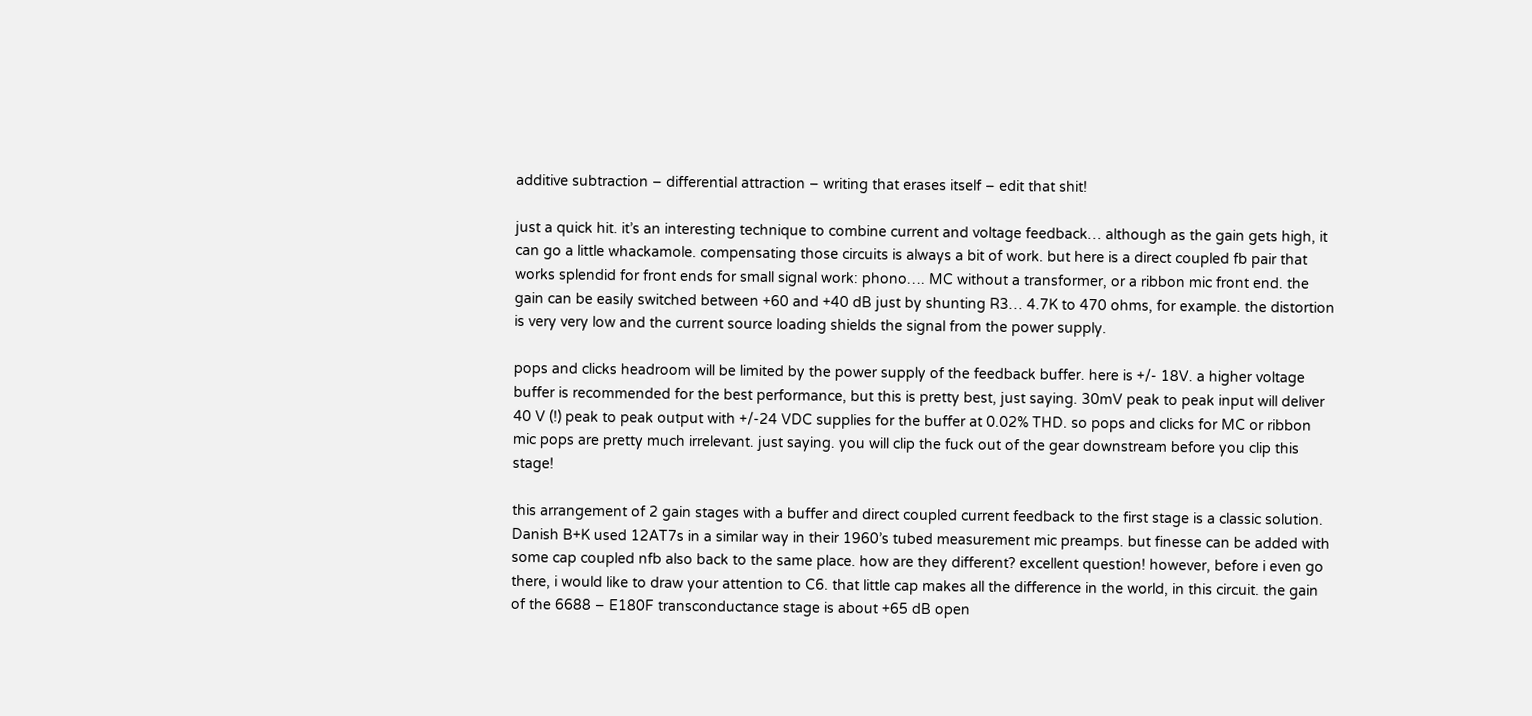additive subtraction – differential attraction – writing that erases itself – edit that shit!

just a quick hit. it’s an interesting technique to combine current and voltage feedback… although as the gain gets high, it can go a little whackamole. compensating those circuits is always a bit of work. but here is a direct coupled fb pair that works splendid for front ends for small signal work: phono…. MC without a transformer, or a ribbon mic front end. the gain can be easily switched between +60 and +40 dB just by shunting R3… 4.7K to 470 ohms, for example. the distortion is very very low and the current source loading shields the signal from the power supply.

pops and clicks headroom will be limited by the power supply of the feedback buffer. here is +/- 18V. a higher voltage buffer is recommended for the best performance, but this is pretty best, just saying. 30mV peak to peak input will deliver 40 V (!) peak to peak output with +/-24 VDC supplies for the buffer at 0.02% THD. so pops and clicks for MC or ribbon mic pops are pretty much irrelevant. just saying. you will clip the fuck out of the gear downstream before you clip this stage!

this arrangement of 2 gain stages with a buffer and direct coupled current feedback to the first stage is a classic solution. Danish B+K used 12AT7s in a similar way in their 1960’s tubed measurement mic preamps. but finesse can be added with some cap coupled nfb also back to the same place. how are they different? excellent question! however, before i even go there, i would like to draw your attention to C6. that little cap makes all the difference in the world, in this circuit. the gain of the 6688 – E180F transconductance stage is about +65 dB open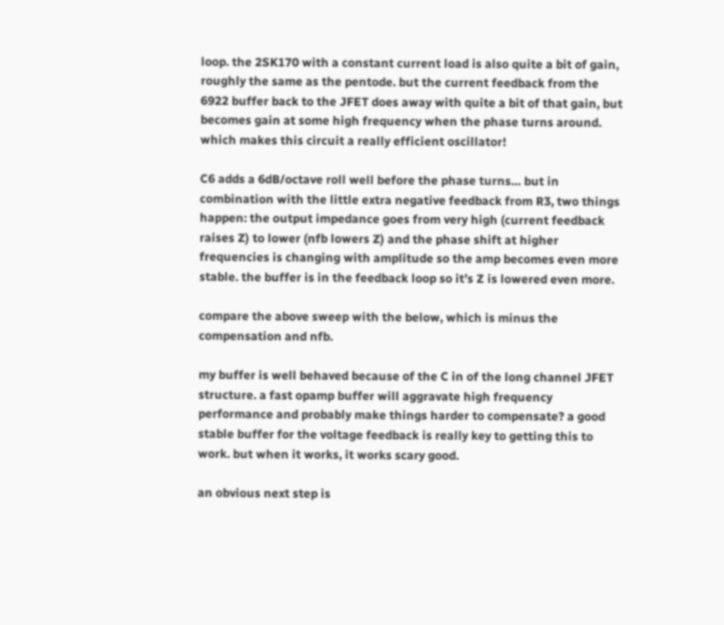loop. the 2SK170 with a constant current load is also quite a bit of gain, roughly the same as the pentode. but the current feedback from the 6922 buffer back to the JFET does away with quite a bit of that gain, but becomes gain at some high frequency when the phase turns around. which makes this circuit a really efficient oscillator!

C6 adds a 6dB/octave roll well before the phase turns… but in combination with the little extra negative feedback from R3, two things happen: the output impedance goes from very high (current feedback raises Z) to lower (nfb lowers Z) and the phase shift at higher frequencies is changing with amplitude so the amp becomes even more stable. the buffer is in the feedback loop so it’s Z is lowered even more.

compare the above sweep with the below, which is minus the compensation and nfb.

my buffer is well behaved because of the C in of the long channel JFET structure. a fast opamp buffer will aggravate high frequency performance and probably make things harder to compensate? a good stable buffer for the voltage feedback is really key to getting this to work. but when it works, it works scary good.

an obvious next step is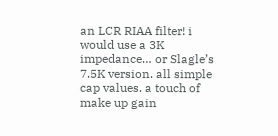an LCR RIAA filter! i would use a 3K impedance… or Slagle’s 7.5K version. all simple cap values. a touch of make up gain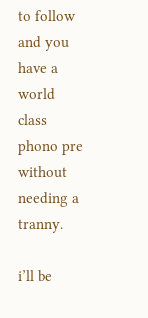to follow and you have a world class phono pre without needing a tranny.

i’ll be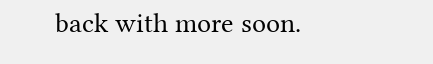back with more soon.